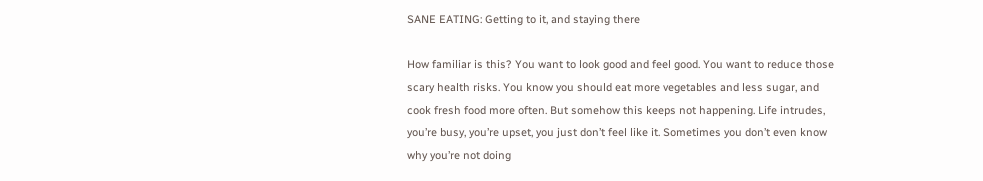SANE EATING: Getting to it, and staying there

How familiar is this? You want to look good and feel good. You want to reduce those scary health risks. You know you should eat more vegetables and less sugar, and cook fresh food more often. But somehow this keeps not happening. Life intrudes, you’re busy, you’re upset, you just don’t feel like it. Sometimes you don’t even know why you’re not doing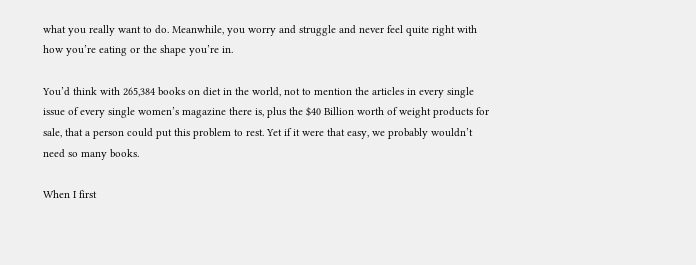what you really want to do. Meanwhile, you worry and struggle and never feel quite right with how you’re eating or the shape you’re in.

You’d think with 265,384 books on diet in the world, not to mention the articles in every single issue of every single women’s magazine there is, plus the $40 Billion worth of weight products for sale, that a person could put this problem to rest. Yet if it were that easy, we probably wouldn’t need so many books.

When I first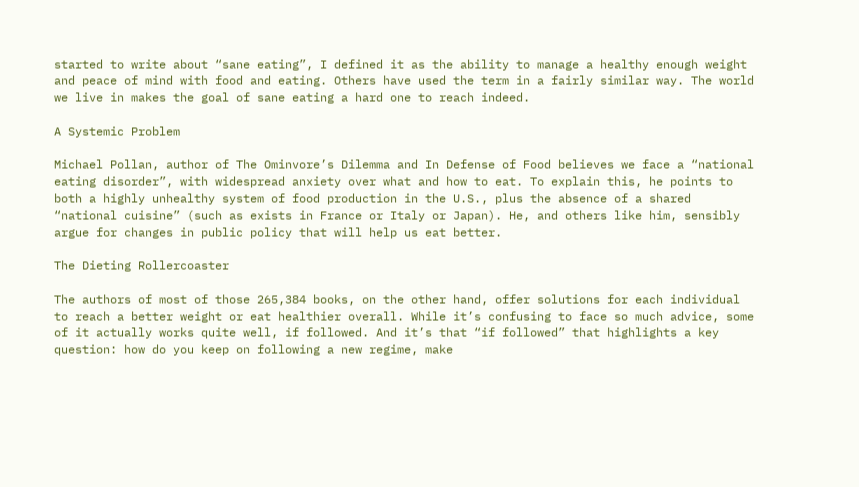started to write about “sane eating”, I defined it as the ability to manage a healthy enough weight and peace of mind with food and eating. Others have used the term in a fairly similar way. The world we live in makes the goal of sane eating a hard one to reach indeed.

A Systemic Problem

Michael Pollan, author of The Ominvore’s Dilemma and In Defense of Food believes we face a “national eating disorder”, with widespread anxiety over what and how to eat. To explain this, he points to both a highly unhealthy system of food production in the U.S., plus the absence of a shared “national cuisine” (such as exists in France or Italy or Japan). He, and others like him, sensibly argue for changes in public policy that will help us eat better.

The Dieting Rollercoaster

The authors of most of those 265,384 books, on the other hand, offer solutions for each individual to reach a better weight or eat healthier overall. While it’s confusing to face so much advice, some of it actually works quite well, if followed. And it’s that “if followed” that highlights a key question: how do you keep on following a new regime, make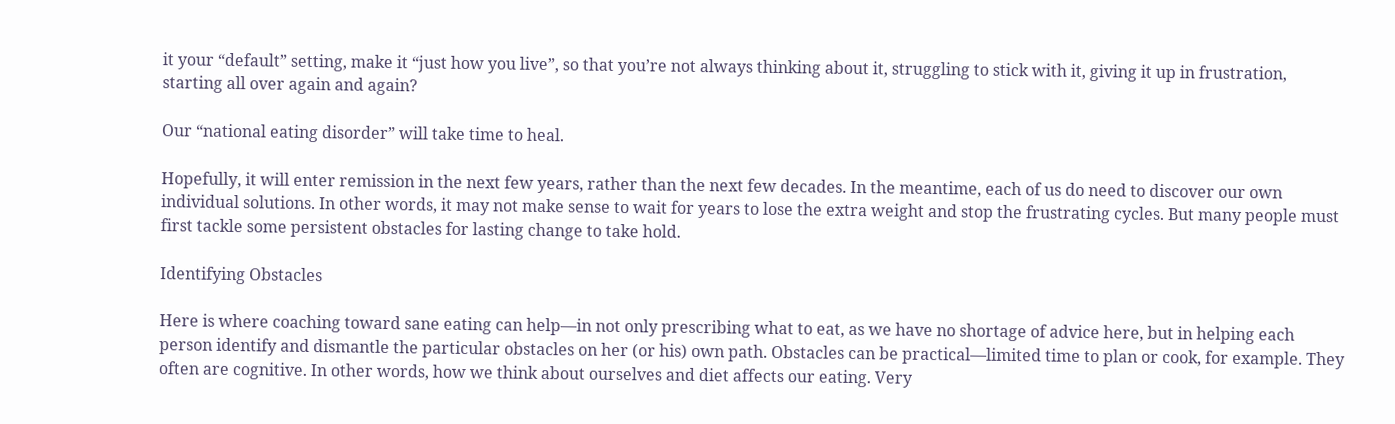it your “default” setting, make it “just how you live”, so that you’re not always thinking about it, struggling to stick with it, giving it up in frustration, starting all over again and again?

Our “national eating disorder” will take time to heal.

Hopefully, it will enter remission in the next few years, rather than the next few decades. In the meantime, each of us do need to discover our own individual solutions. In other words, it may not make sense to wait for years to lose the extra weight and stop the frustrating cycles. But many people must first tackle some persistent obstacles for lasting change to take hold.

Identifying Obstacles

Here is where coaching toward sane eating can help—in not only prescribing what to eat, as we have no shortage of advice here, but in helping each person identify and dismantle the particular obstacles on her (or his) own path. Obstacles can be practical—limited time to plan or cook, for example. They often are cognitive. In other words, how we think about ourselves and diet affects our eating. Very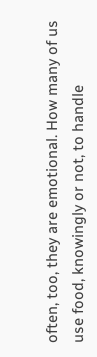often, too, they are emotional. How many of us use food, knowingly or not, to handle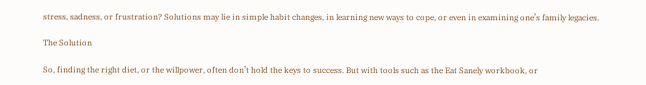stress, sadness, or frustration? Solutions may lie in simple habit changes, in learning new ways to cope, or even in examining one’s family legacies.

The Solution

So, finding the right diet, or the willpower, often don’t hold the keys to success. But with tools such as the Eat Sanely workbook, or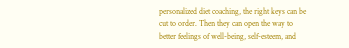personalized diet coaching, the right keys can be cut to order. Then they can open the way to better feelings of well-being, self-esteem, and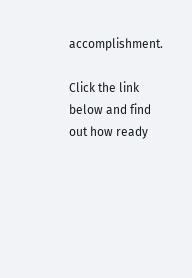accomplishment.

Click the link below and find out how ready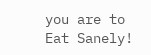you are to Eat Sanely!